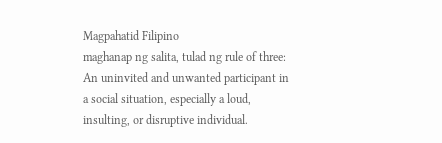Magpahatid Filipino
maghanap ng salita, tulad ng rule of three:
An uninvited and unwanted participant in a social situation, especially a loud, insulting, or disruptive individual.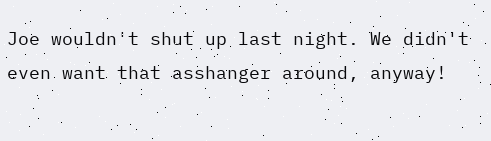Joe wouldn't shut up last night. We didn't even want that asshanger around, anyway!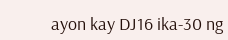ayon kay DJ16 ika-30 ng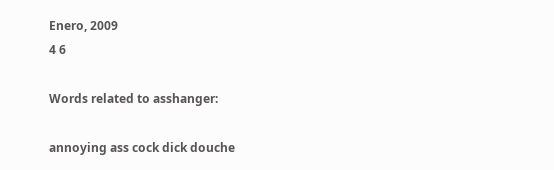Enero, 2009
4 6

Words related to asshanger:

annoying ass cock dick douche